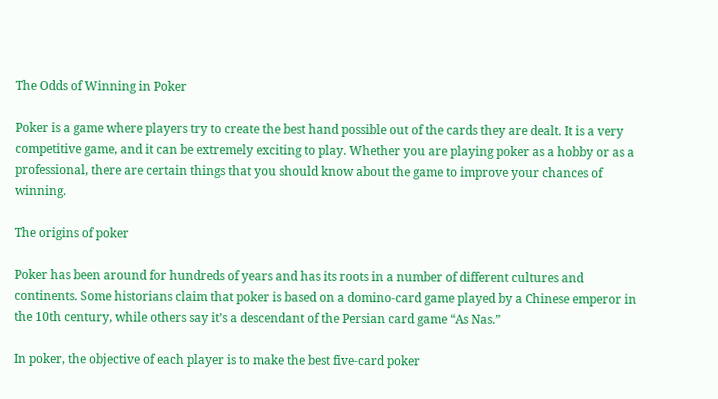The Odds of Winning in Poker

Poker is a game where players try to create the best hand possible out of the cards they are dealt. It is a very competitive game, and it can be extremely exciting to play. Whether you are playing poker as a hobby or as a professional, there are certain things that you should know about the game to improve your chances of winning.

The origins of poker

Poker has been around for hundreds of years and has its roots in a number of different cultures and continents. Some historians claim that poker is based on a domino-card game played by a Chinese emperor in the 10th century, while others say it’s a descendant of the Persian card game “As Nas.”

In poker, the objective of each player is to make the best five-card poker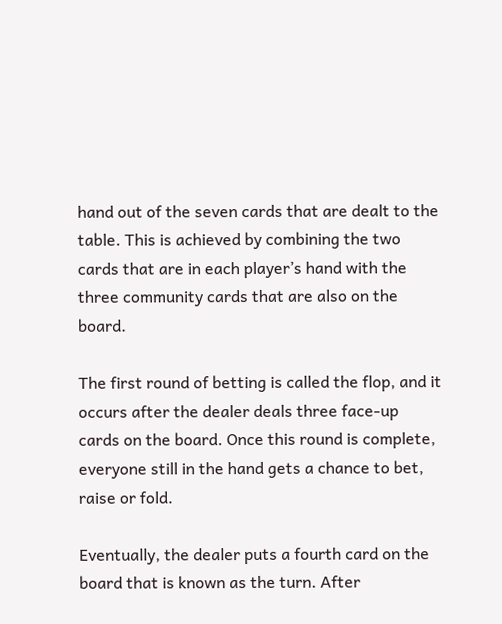hand out of the seven cards that are dealt to the table. This is achieved by combining the two cards that are in each player’s hand with the three community cards that are also on the board.

The first round of betting is called the flop, and it occurs after the dealer deals three face-up cards on the board. Once this round is complete, everyone still in the hand gets a chance to bet, raise or fold.

Eventually, the dealer puts a fourth card on the board that is known as the turn. After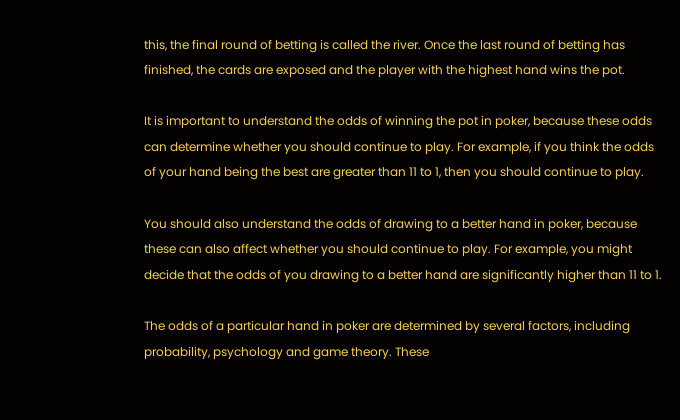this, the final round of betting is called the river. Once the last round of betting has finished, the cards are exposed and the player with the highest hand wins the pot.

It is important to understand the odds of winning the pot in poker, because these odds can determine whether you should continue to play. For example, if you think the odds of your hand being the best are greater than 11 to 1, then you should continue to play.

You should also understand the odds of drawing to a better hand in poker, because these can also affect whether you should continue to play. For example, you might decide that the odds of you drawing to a better hand are significantly higher than 11 to 1.

The odds of a particular hand in poker are determined by several factors, including probability, psychology and game theory. These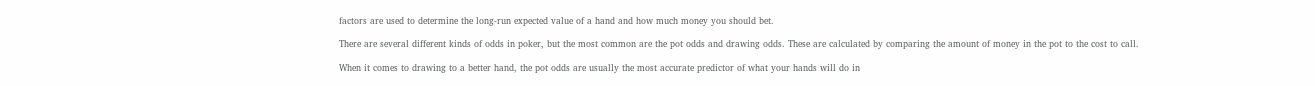factors are used to determine the long-run expected value of a hand and how much money you should bet.

There are several different kinds of odds in poker, but the most common are the pot odds and drawing odds. These are calculated by comparing the amount of money in the pot to the cost to call.

When it comes to drawing to a better hand, the pot odds are usually the most accurate predictor of what your hands will do in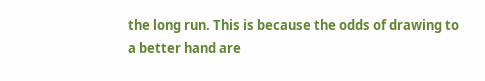the long run. This is because the odds of drawing to a better hand are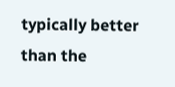typically better than the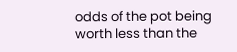odds of the pot being worth less than the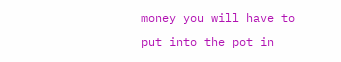money you will have to put into the pot in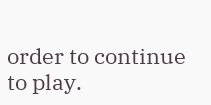order to continue to play.